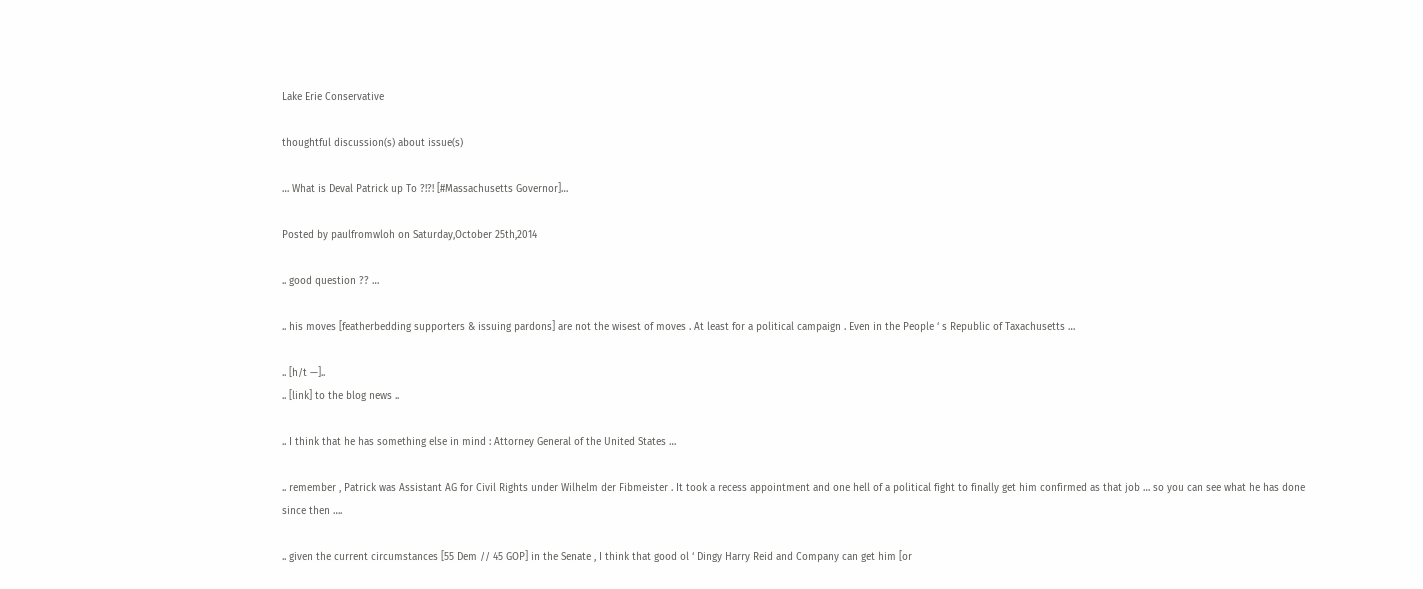Lake Erie Conservative

thoughtful discussion(s) about issue(s)

… What is Deval Patrick up To ?!?! [#Massachusetts Governor]…

Posted by paulfromwloh on Saturday,October 25th,2014

.. good question ?? …

.. his moves [featherbedding supporters & issuing pardons] are not the wisest of moves . At least for a political campaign . Even in the People ‘ s Republic of Taxachusetts …

.. [h/t —]..
.. [link] to the blog news ..

.. I think that he has something else in mind : Attorney General of the United States …

.. remember , Patrick was Assistant AG for Civil Rights under Wilhelm der Fibmeister . It took a recess appointment and one hell of a political fight to finally get him confirmed as that job … so you can see what he has done since then ….

.. given the current circumstances [55 Dem // 45 GOP] in the Senate , I think that good ol ‘ Dingy Harry Reid and Company can get him [or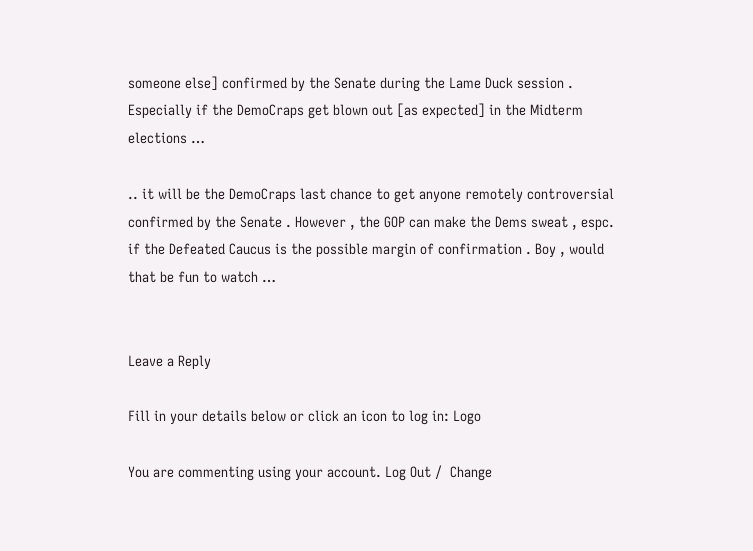someone else] confirmed by the Senate during the Lame Duck session . Especially if the DemoCraps get blown out [as expected] in the Midterm elections …

.. it will be the DemoCraps last chance to get anyone remotely controversial confirmed by the Senate . However , the GOP can make the Dems sweat , espc. if the Defeated Caucus is the possible margin of confirmation . Boy , would that be fun to watch …


Leave a Reply

Fill in your details below or click an icon to log in: Logo

You are commenting using your account. Log Out /  Change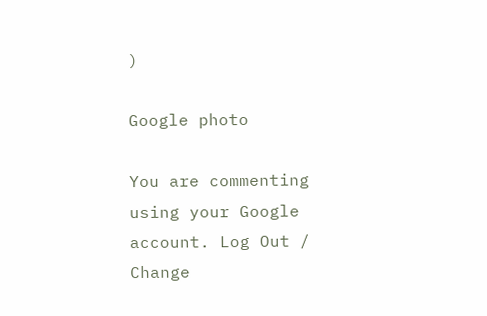)

Google photo

You are commenting using your Google account. Log Out /  Change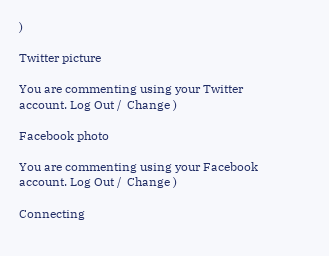)

Twitter picture

You are commenting using your Twitter account. Log Out /  Change )

Facebook photo

You are commenting using your Facebook account. Log Out /  Change )

Connecting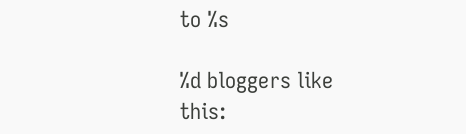to %s

%d bloggers like this: